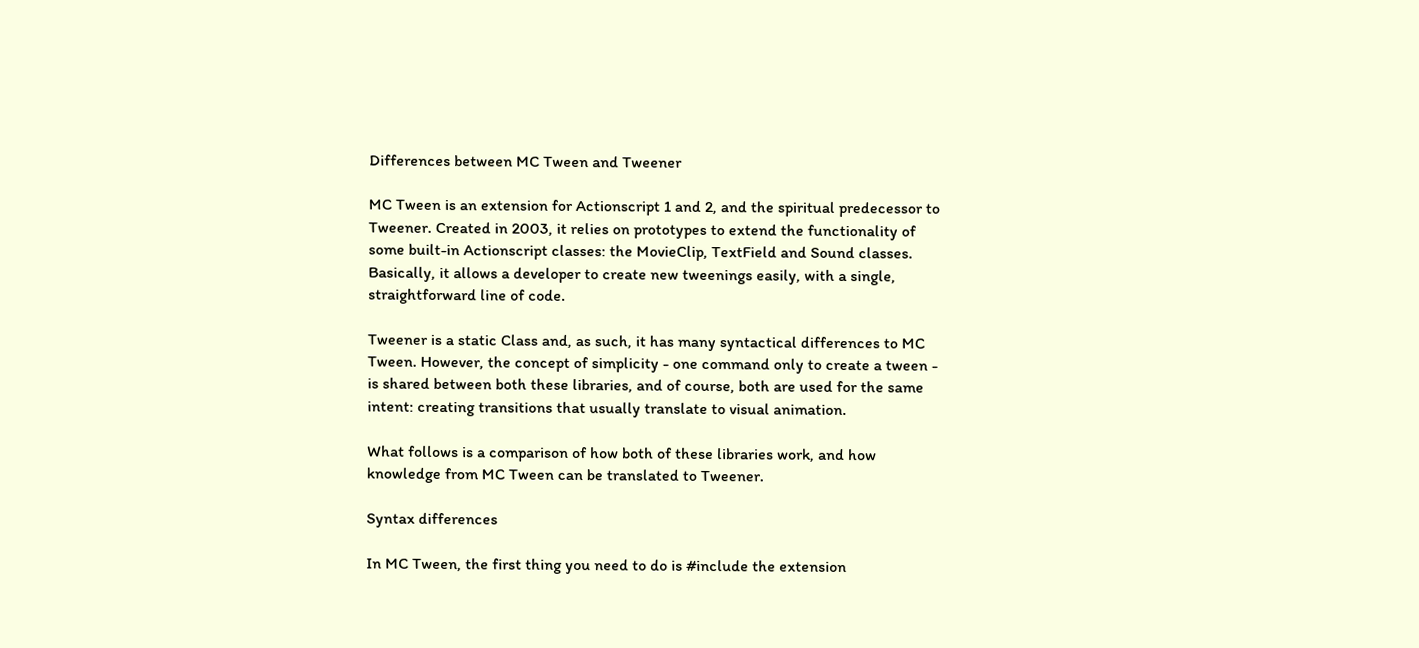Differences between MC Tween and Tweener

MC Tween is an extension for Actionscript 1 and 2, and the spiritual predecessor to Tweener. Created in 2003, it relies on prototypes to extend the functionality of some built-in Actionscript classes: the MovieClip, TextField and Sound classes. Basically, it allows a developer to create new tweenings easily, with a single, straightforward line of code.

Tweener is a static Class and, as such, it has many syntactical differences to MC Tween. However, the concept of simplicity - one command only to create a tween - is shared between both these libraries, and of course, both are used for the same intent: creating transitions that usually translate to visual animation.

What follows is a comparison of how both of these libraries work, and how knowledge from MC Tween can be translated to Tweener.

Syntax differences

In MC Tween, the first thing you need to do is #include the extension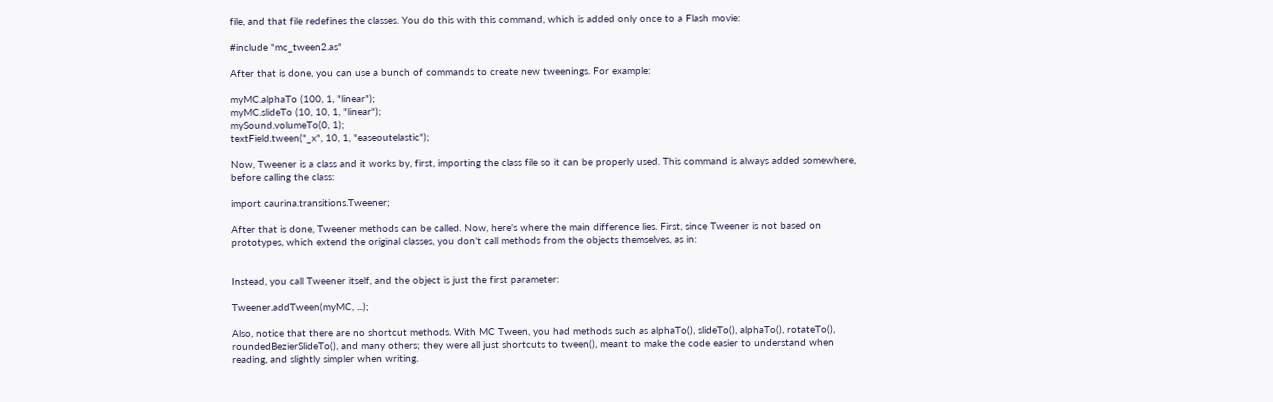file, and that file redefines the classes. You do this with this command, which is added only once to a Flash movie:

#include "mc_tween2.as"

After that is done, you can use a bunch of commands to create new tweenings. For example:

myMC.alphaTo (100, 1, "linear");
myMC.slideTo (10, 10, 1, "linear");
mySound.volumeTo(0, 1);
textField.tween("_x", 10, 1, "easeoutelastic");

Now, Tweener is a class and it works by, first, importing the class file so it can be properly used. This command is always added somewhere, before calling the class:

import caurina.transitions.Tweener;

After that is done, Tweener methods can be called. Now, here's where the main difference lies. First, since Tweener is not based on prototypes, which extend the original classes, you don't call methods from the objects themselves, as in:


Instead, you call Tweener itself, and the object is just the first parameter:

Tweener.addTween(myMC, ...);

Also, notice that there are no shortcut methods. With MC Tween, you had methods such as alphaTo(), slideTo(), alphaTo(), rotateTo(), roundedBezierSlideTo(), and many others; they were all just shortcuts to tween(), meant to make the code easier to understand when reading, and slightly simpler when writing.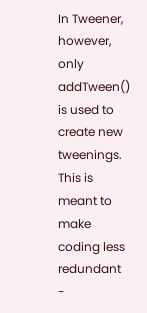In Tweener, however, only addTween() is used to create new tweenings. This is meant to make coding less redundant -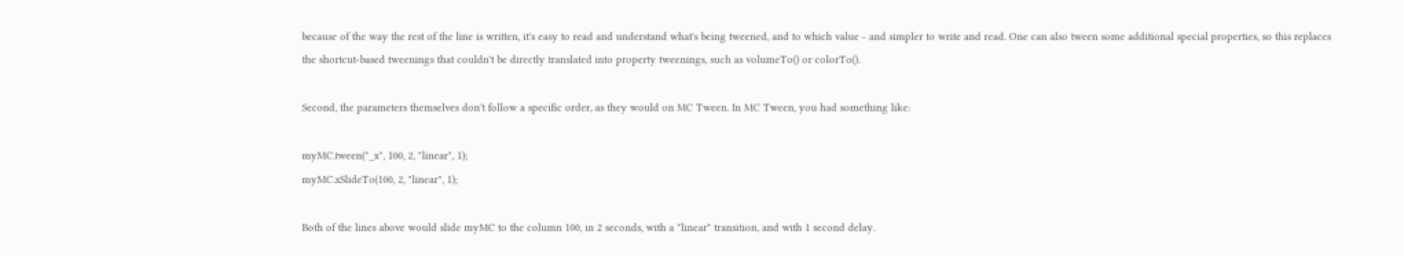because of the way the rest of the line is written, it's easy to read and understand what's being tweened, and to which value - and simpler to write and read. One can also tween some additional special properties, so this replaces the shortcut-based tweenings that couldn't be directly translated into property tweenings, such as volumeTo() or colorTo().

Second, the parameters themselves don't follow a specific order, as they would on MC Tween. In MC Tween, you had something like:

myMC.tween("_x", 100, 2, "linear", 1);
myMC.xSlideTo(100, 2, "linear", 1);

Both of the lines above would slide myMC to the column 100, in 2 seconds, with a "linear" transition, and with 1 second delay.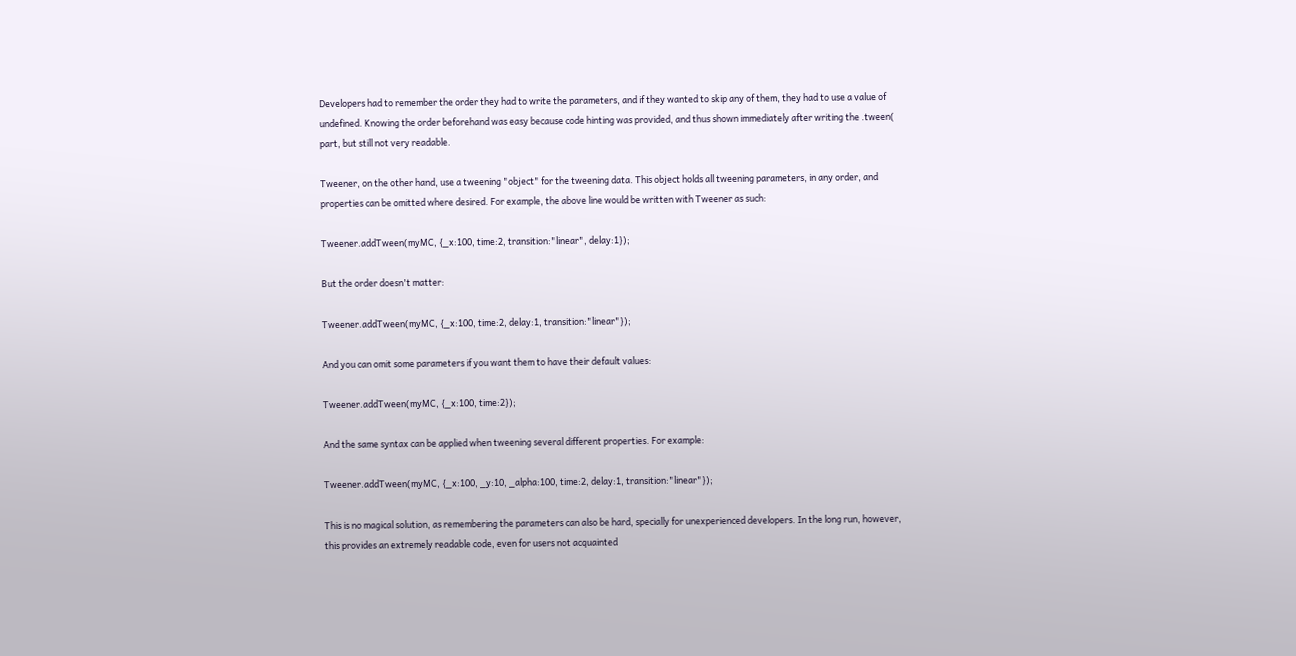Developers had to remember the order they had to write the parameters, and if they wanted to skip any of them, they had to use a value of undefined. Knowing the order beforehand was easy because code hinting was provided, and thus shown immediately after writing the .tween( part, but still not very readable.

Tweener, on the other hand, use a tweening "object" for the tweening data. This object holds all tweening parameters, in any order, and properties can be omitted where desired. For example, the above line would be written with Tweener as such:

Tweener.addTween(myMC, {_x:100, time:2, transition:"linear", delay:1});

But the order doesn't matter:

Tweener.addTween(myMC, {_x:100, time:2, delay:1, transition:"linear"});

And you can omit some parameters if you want them to have their default values:

Tweener.addTween(myMC, {_x:100, time:2});

And the same syntax can be applied when tweening several different properties. For example:

Tweener.addTween(myMC, {_x:100, _y:10, _alpha:100, time:2, delay:1, transition:"linear"});

This is no magical solution, as remembering the parameters can also be hard, specially for unexperienced developers. In the long run, however, this provides an extremely readable code, even for users not acquainted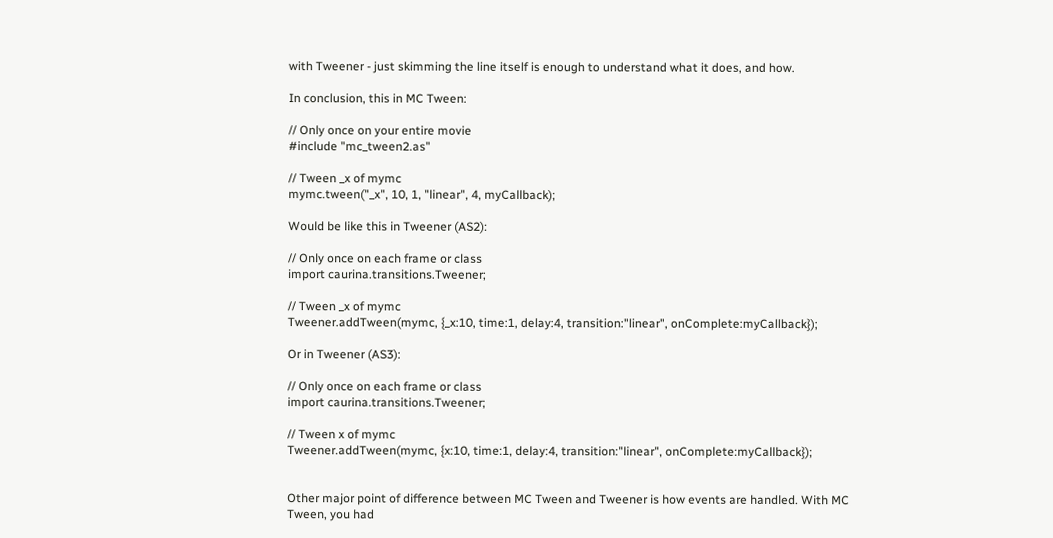with Tweener - just skimming the line itself is enough to understand what it does, and how.

In conclusion, this in MC Tween:

// Only once on your entire movie
#include "mc_tween2.as"

// Tween _x of mymc
mymc.tween("_x", 10, 1, "linear", 4, myCallback);

Would be like this in Tweener (AS2):

// Only once on each frame or class
import caurina.transitions.Tweener;

// Tween _x of mymc
Tweener.addTween(mymc, {_x:10, time:1, delay:4, transition:"linear", onComplete:myCallback});

Or in Tweener (AS3):

// Only once on each frame or class
import caurina.transitions.Tweener;

// Tween x of mymc
Tweener.addTween(mymc, {x:10, time:1, delay:4, transition:"linear", onComplete:myCallback});


Other major point of difference between MC Tween and Tweener is how events are handled. With MC Tween, you had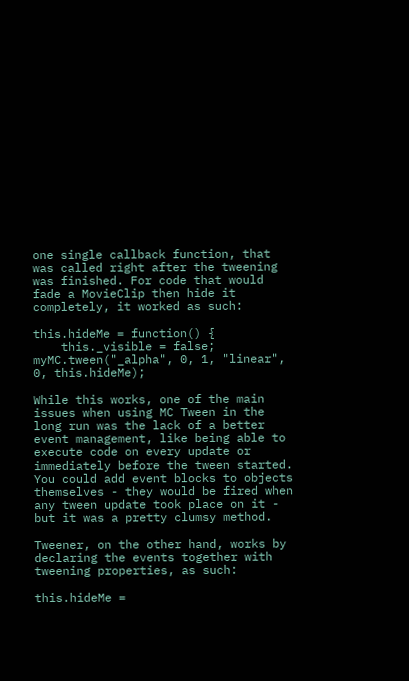one single callback function, that was called right after the tweening was finished. For code that would fade a MovieClip then hide it completely, it worked as such:

this.hideMe = function() {
    this._visible = false;
myMC.tween("_alpha", 0, 1, "linear", 0, this.hideMe);

While this works, one of the main issues when using MC Tween in the long run was the lack of a better event management, like being able to execute code on every update or immediately before the tween started. You could add event blocks to objects themselves - they would be fired when any tween update took place on it - but it was a pretty clumsy method.

Tweener, on the other hand, works by declaring the events together with tweening properties, as such:

this.hideMe =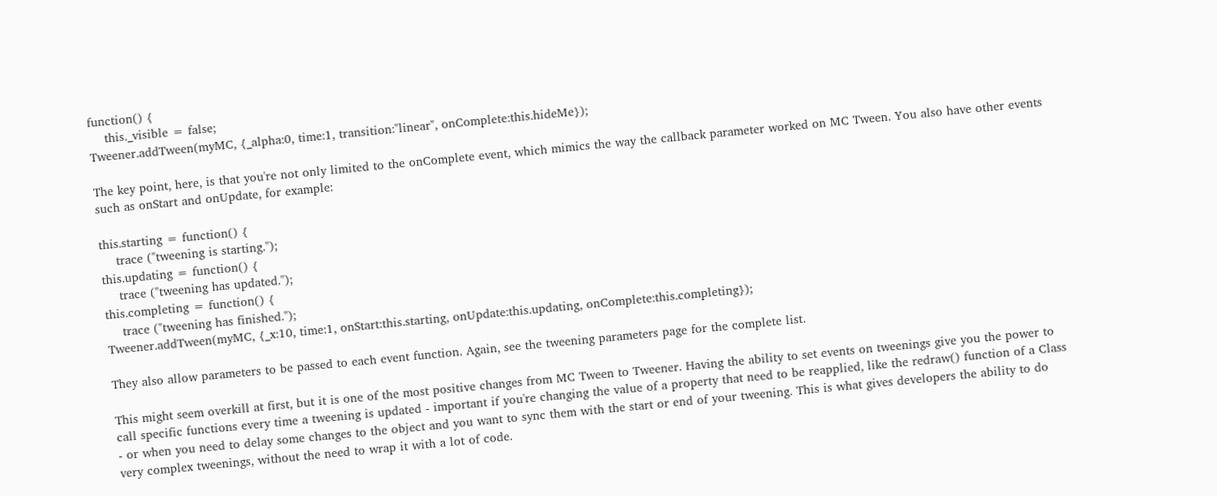function() {
    this._visible = false;
Tweener.addTween(myMC, {_alpha:0, time:1, transition:"linear", onComplete:this.hideMe});

The key point, here, is that you're not only limited to the onComplete event, which mimics the way the callback parameter worked on MC Tween. You also have other events such as onStart and onUpdate, for example:

this.starting = function() {
    trace ("tweening is starting.");
this.updating = function() {
    trace ("tweening has updated.");
this.completing = function() {
    trace ("tweening has finished.");
Tweener.addTween(myMC, {_x:10, time:1, onStart:this.starting, onUpdate:this.updating, onComplete:this.completing});

They also allow parameters to be passed to each event function. Again, see the tweening parameters page for the complete list.

This might seem overkill at first, but it is one of the most positive changes from MC Tween to Tweener. Having the ability to set events on tweenings give you the power to call specific functions every time a tweening is updated - important if you're changing the value of a property that need to be reapplied, like the redraw() function of a Class - or when you need to delay some changes to the object and you want to sync them with the start or end of your tweening. This is what gives developers the ability to do very complex tweenings, without the need to wrap it with a lot of code.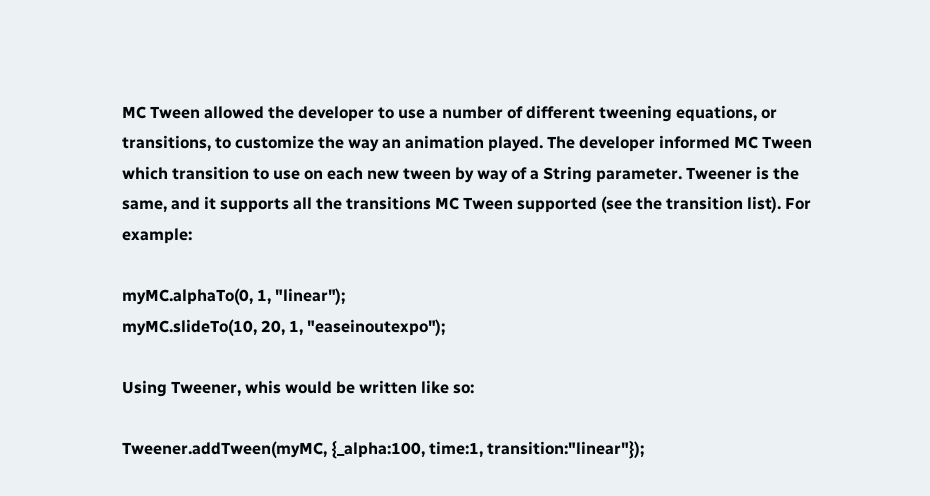MC Tween allowed the developer to use a number of different tweening equations, or transitions, to customize the way an animation played. The developer informed MC Tween which transition to use on each new tween by way of a String parameter. Tweener is the same, and it supports all the transitions MC Tween supported (see the transition list). For example:

myMC.alphaTo(0, 1, "linear");
myMC.slideTo(10, 20, 1, "easeinoutexpo");

Using Tweener, whis would be written like so:

Tweener.addTween(myMC, {_alpha:100, time:1, transition:"linear"});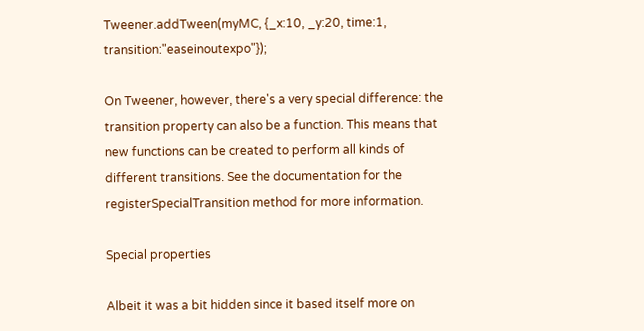Tweener.addTween(myMC, {_x:10, _y:20, time:1, transition:"easeinoutexpo"});

On Tweener, however, there's a very special difference: the transition property can also be a function. This means that new functions can be created to perform all kinds of different transitions. See the documentation for the registerSpecialTransition method for more information.

Special properties

Albeit it was a bit hidden since it based itself more on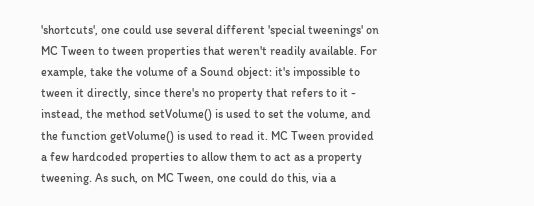'shortcuts', one could use several different 'special tweenings' on MC Tween to tween properties that weren't readily available. For example, take the volume of a Sound object: it's impossible to tween it directly, since there's no property that refers to it - instead, the method setVolume() is used to set the volume, and the function getVolume() is used to read it. MC Tween provided a few hardcoded properties to allow them to act as a property tweening. As such, on MC Tween, one could do this, via a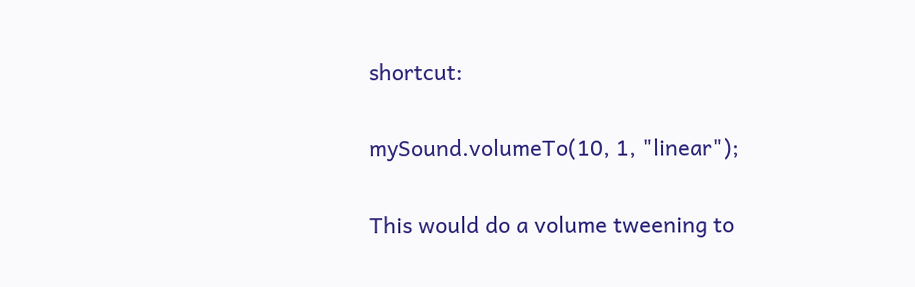shortcut:

mySound.volumeTo(10, 1, "linear");

This would do a volume tweening to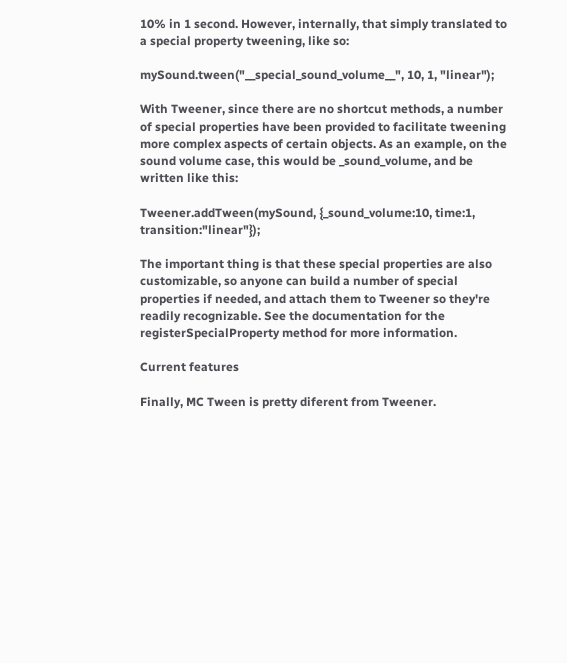10% in 1 second. However, internally, that simply translated to a special property tweening, like so:

mySound.tween("__special_sound_volume__", 10, 1, "linear");

With Tweener, since there are no shortcut methods, a number of special properties have been provided to facilitate tweening more complex aspects of certain objects. As an example, on the sound volume case, this would be _sound_volume, and be written like this:

Tweener.addTween(mySound, {_sound_volume:10, time:1, transition:"linear"});

The important thing is that these special properties are also customizable, so anyone can build a number of special properties if needed, and attach them to Tweener so they're readily recognizable. See the documentation for the registerSpecialProperty method for more information.

Current features

Finally, MC Tween is pretty diferent from Tweener.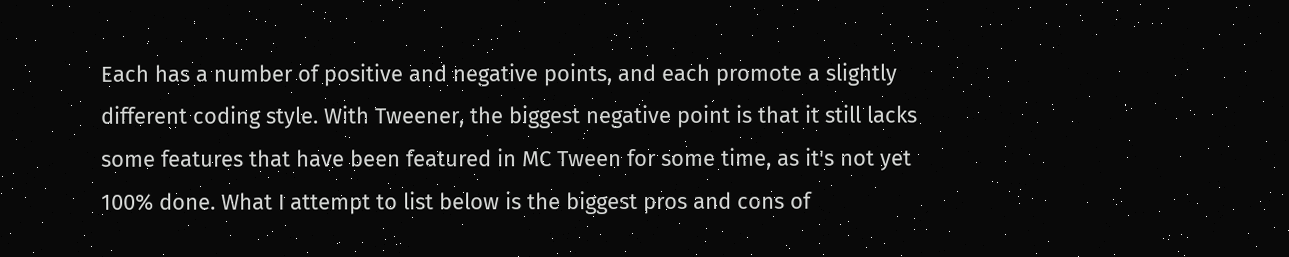Each has a number of positive and negative points, and each promote a slightly different coding style. With Tweener, the biggest negative point is that it still lacks some features that have been featured in MC Tween for some time, as it's not yet 100% done. What I attempt to list below is the biggest pros and cons of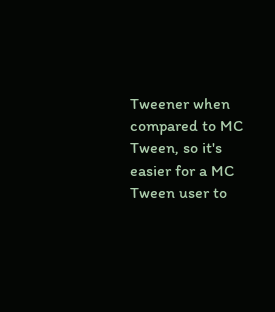Tweener when compared to MC Tween, so it's easier for a MC Tween user to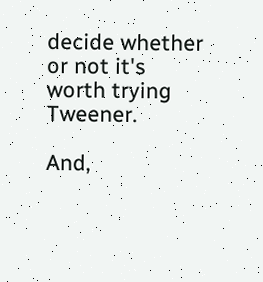decide whether or not it's worth trying Tweener.

And,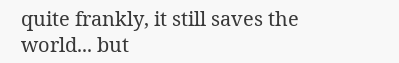quite frankly, it still saves the world... but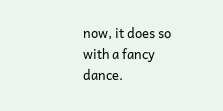now, it does so with a fancy dance.